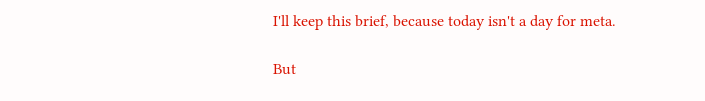I'll keep this brief, because today isn't a day for meta.

But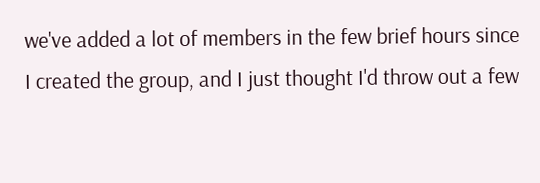we've added a lot of members in the few brief hours since I created the group, and I just thought I'd throw out a few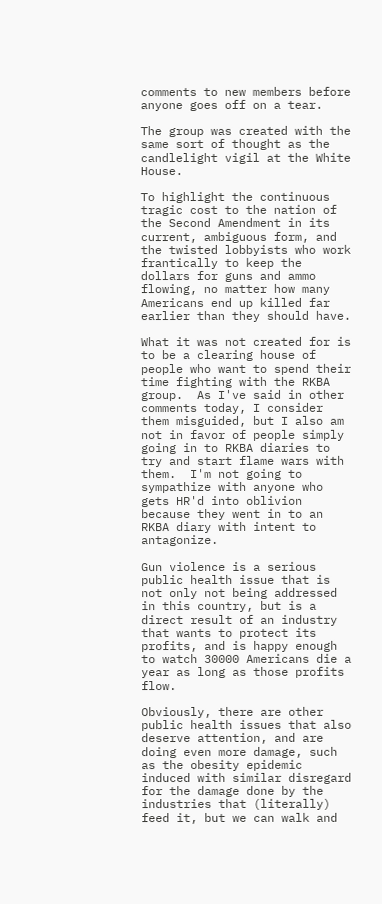comments to new members before anyone goes off on a tear.

The group was created with the same sort of thought as the candlelight vigil at the White House.

To highlight the continuous tragic cost to the nation of the Second Amendment in its current, ambiguous form, and the twisted lobbyists who work frantically to keep the dollars for guns and ammo flowing, no matter how many Americans end up killed far earlier than they should have.

What it was not created for is to be a clearing house of people who want to spend their time fighting with the RKBA group.  As I've said in other comments today, I consider them misguided, but I also am not in favor of people simply going in to RKBA diaries to try and start flame wars with them.  I'm not going to sympathize with anyone who gets HR'd into oblivion because they went in to an RKBA diary with intent to antagonize.

Gun violence is a serious public health issue that is not only not being addressed in this country, but is a direct result of an industry that wants to protect its profits, and is happy enough to watch 30000 Americans die a year as long as those profits flow.

Obviously, there are other public health issues that also deserve attention, and are doing even more damage, such as the obesity epidemic induced with similar disregard for the damage done by the industries that (literally) feed it, but we can walk and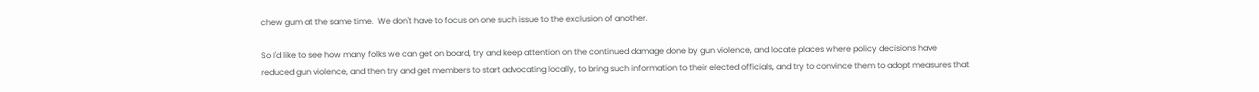chew gum at the same time.  We don't have to focus on one such issue to the exclusion of another.

So I'd like to see how many folks we can get on board, try and keep attention on the continued damage done by gun violence, and locate places where policy decisions have reduced gun violence, and then try and get members to start advocating locally, to bring such information to their elected officials, and try to convince them to adopt measures that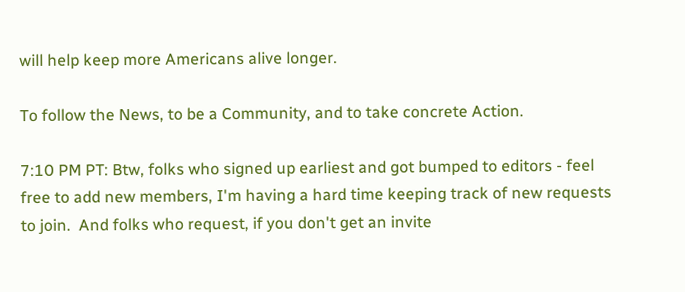will help keep more Americans alive longer.

To follow the News, to be a Community, and to take concrete Action.

7:10 PM PT: Btw, folks who signed up earliest and got bumped to editors - feel free to add new members, I'm having a hard time keeping track of new requests to join.  And folks who request, if you don't get an invite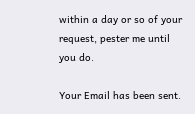within a day or so of your request, pester me until you do.

Your Email has been sent.